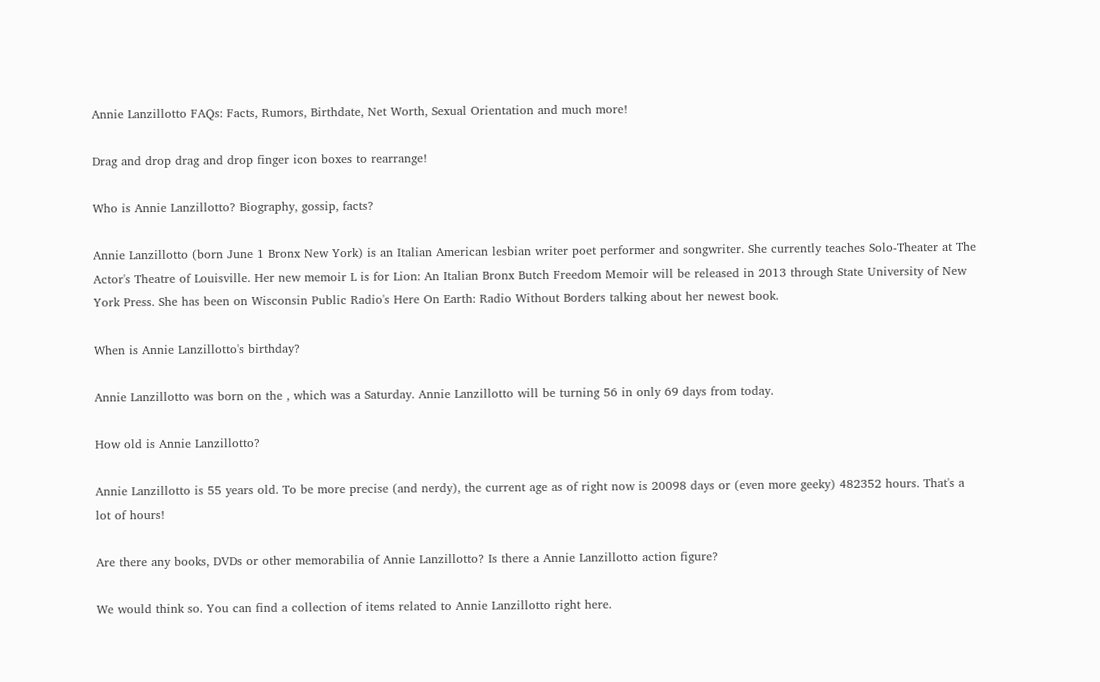Annie Lanzillotto FAQs: Facts, Rumors, Birthdate, Net Worth, Sexual Orientation and much more!

Drag and drop drag and drop finger icon boxes to rearrange!

Who is Annie Lanzillotto? Biography, gossip, facts?

Annie Lanzillotto (born June 1 Bronx New York) is an Italian American lesbian writer poet performer and songwriter. She currently teaches Solo-Theater at The Actor's Theatre of Louisville. Her new memoir L is for Lion: An Italian Bronx Butch Freedom Memoir will be released in 2013 through State University of New York Press. She has been on Wisconsin Public Radio's Here On Earth: Radio Without Borders talking about her newest book.

When is Annie Lanzillotto's birthday?

Annie Lanzillotto was born on the , which was a Saturday. Annie Lanzillotto will be turning 56 in only 69 days from today.

How old is Annie Lanzillotto?

Annie Lanzillotto is 55 years old. To be more precise (and nerdy), the current age as of right now is 20098 days or (even more geeky) 482352 hours. That's a lot of hours!

Are there any books, DVDs or other memorabilia of Annie Lanzillotto? Is there a Annie Lanzillotto action figure?

We would think so. You can find a collection of items related to Annie Lanzillotto right here.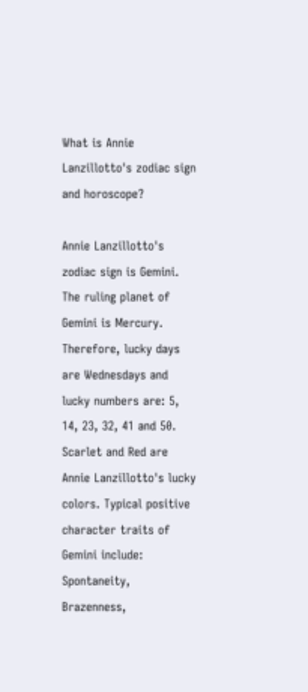What is Annie Lanzillotto's zodiac sign and horoscope?

Annie Lanzillotto's zodiac sign is Gemini.
The ruling planet of Gemini is Mercury. Therefore, lucky days are Wednesdays and lucky numbers are: 5, 14, 23, 32, 41 and 50. Scarlet and Red are Annie Lanzillotto's lucky colors. Typical positive character traits of Gemini include: Spontaneity, Brazenness,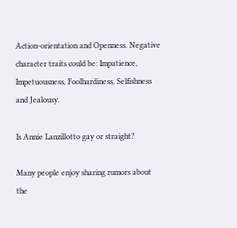Action-orientation and Openness. Negative character traits could be: Impatience, Impetuousness, Foolhardiness, Selfishness and Jealousy.

Is Annie Lanzillotto gay or straight?

Many people enjoy sharing rumors about the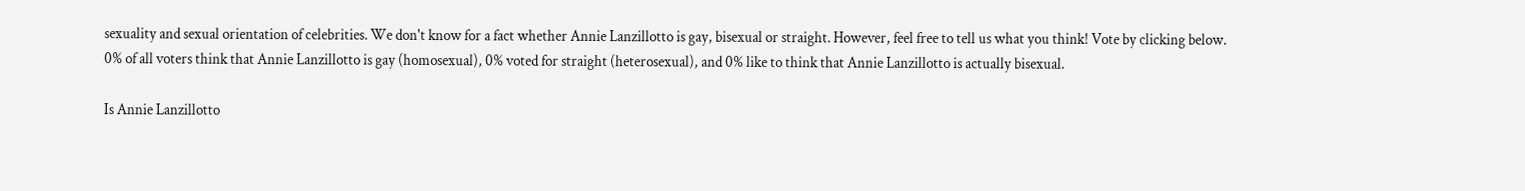sexuality and sexual orientation of celebrities. We don't know for a fact whether Annie Lanzillotto is gay, bisexual or straight. However, feel free to tell us what you think! Vote by clicking below.
0% of all voters think that Annie Lanzillotto is gay (homosexual), 0% voted for straight (heterosexual), and 0% like to think that Annie Lanzillotto is actually bisexual.

Is Annie Lanzillotto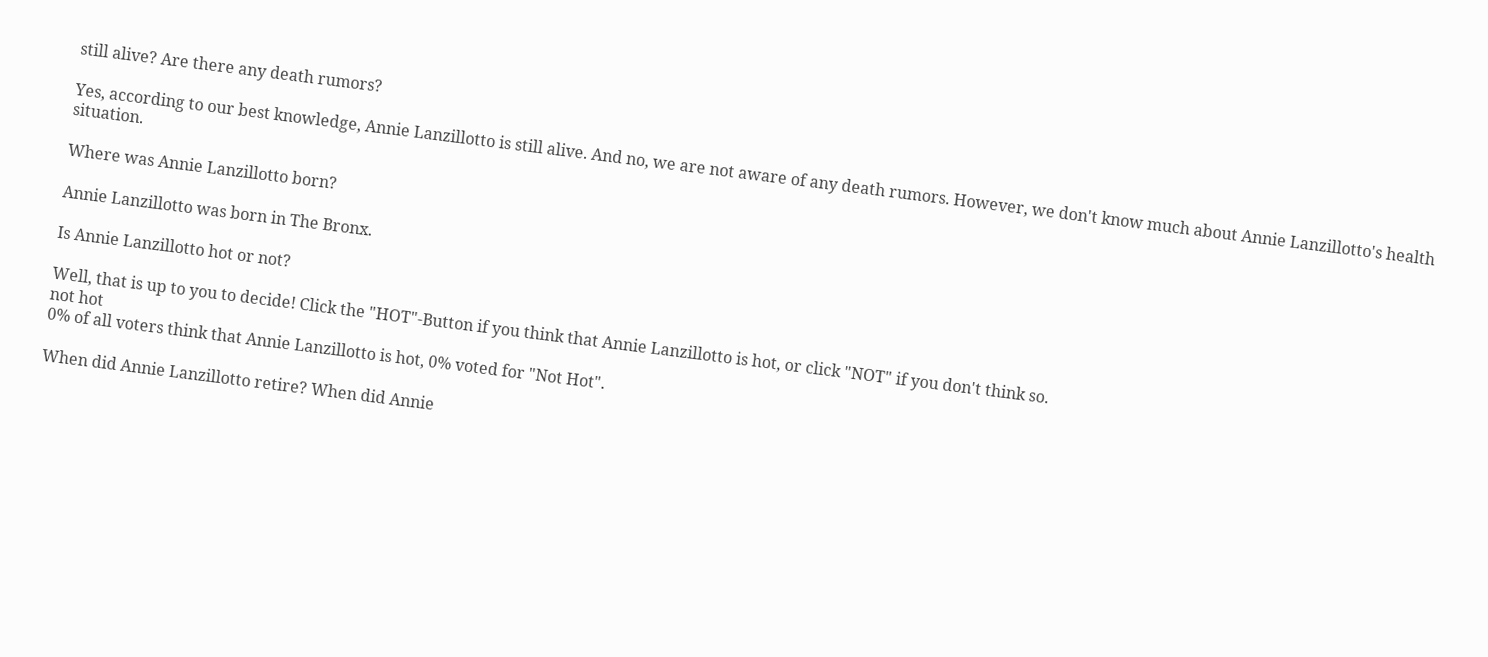still alive? Are there any death rumors?

Yes, according to our best knowledge, Annie Lanzillotto is still alive. And no, we are not aware of any death rumors. However, we don't know much about Annie Lanzillotto's health situation.

Where was Annie Lanzillotto born?

Annie Lanzillotto was born in The Bronx.

Is Annie Lanzillotto hot or not?

Well, that is up to you to decide! Click the "HOT"-Button if you think that Annie Lanzillotto is hot, or click "NOT" if you don't think so.
not hot
0% of all voters think that Annie Lanzillotto is hot, 0% voted for "Not Hot".

When did Annie Lanzillotto retire? When did Annie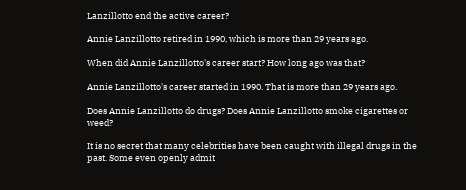Lanzillotto end the active career?

Annie Lanzillotto retired in 1990, which is more than 29 years ago.

When did Annie Lanzillotto's career start? How long ago was that?

Annie Lanzillotto's career started in 1990. That is more than 29 years ago.

Does Annie Lanzillotto do drugs? Does Annie Lanzillotto smoke cigarettes or weed?

It is no secret that many celebrities have been caught with illegal drugs in the past. Some even openly admit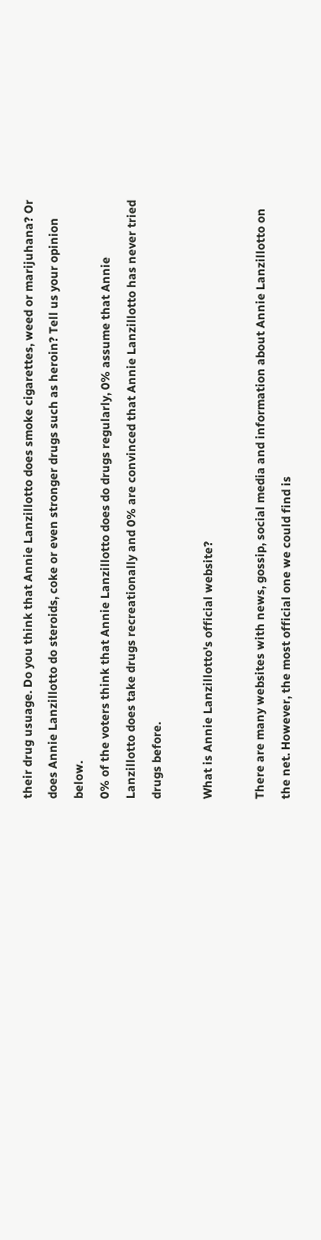their drug usuage. Do you think that Annie Lanzillotto does smoke cigarettes, weed or marijuhana? Or does Annie Lanzillotto do steroids, coke or even stronger drugs such as heroin? Tell us your opinion below.
0% of the voters think that Annie Lanzillotto does do drugs regularly, 0% assume that Annie Lanzillotto does take drugs recreationally and 0% are convinced that Annie Lanzillotto has never tried drugs before.

What is Annie Lanzillotto's official website?

There are many websites with news, gossip, social media and information about Annie Lanzillotto on the net. However, the most official one we could find is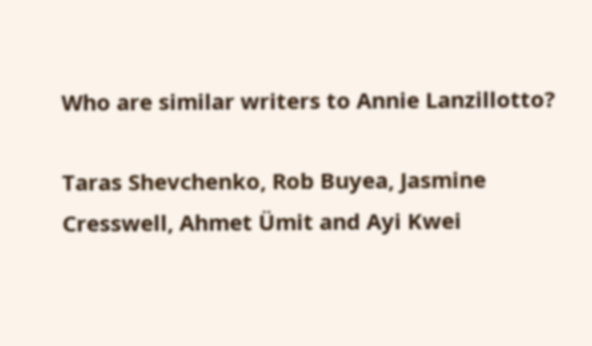Who are similar writers to Annie Lanzillotto?

Taras Shevchenko, Rob Buyea, Jasmine Cresswell, Ahmet Ümit and Ayi Kwei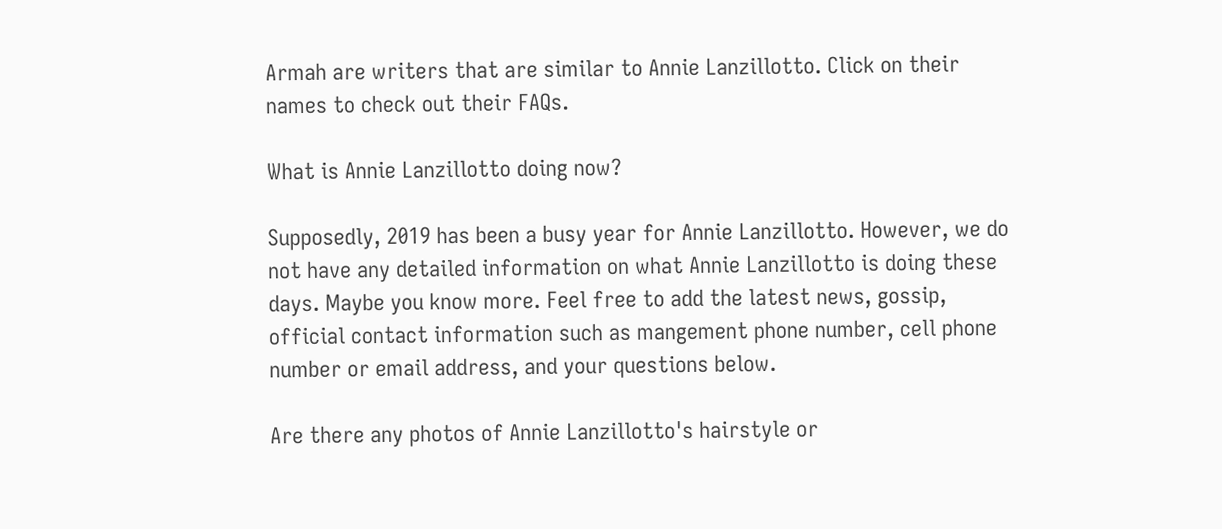Armah are writers that are similar to Annie Lanzillotto. Click on their names to check out their FAQs.

What is Annie Lanzillotto doing now?

Supposedly, 2019 has been a busy year for Annie Lanzillotto. However, we do not have any detailed information on what Annie Lanzillotto is doing these days. Maybe you know more. Feel free to add the latest news, gossip, official contact information such as mangement phone number, cell phone number or email address, and your questions below.

Are there any photos of Annie Lanzillotto's hairstyle or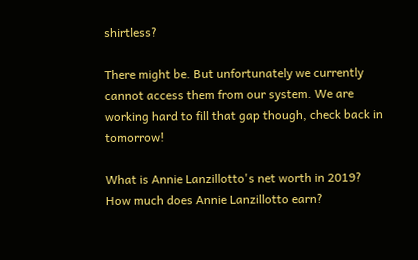shirtless?

There might be. But unfortunately we currently cannot access them from our system. We are working hard to fill that gap though, check back in tomorrow!

What is Annie Lanzillotto's net worth in 2019? How much does Annie Lanzillotto earn?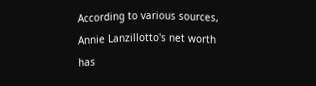According to various sources, Annie Lanzillotto's net worth has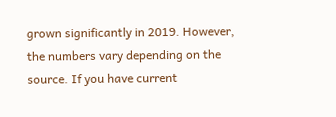grown significantly in 2019. However, the numbers vary depending on the source. If you have current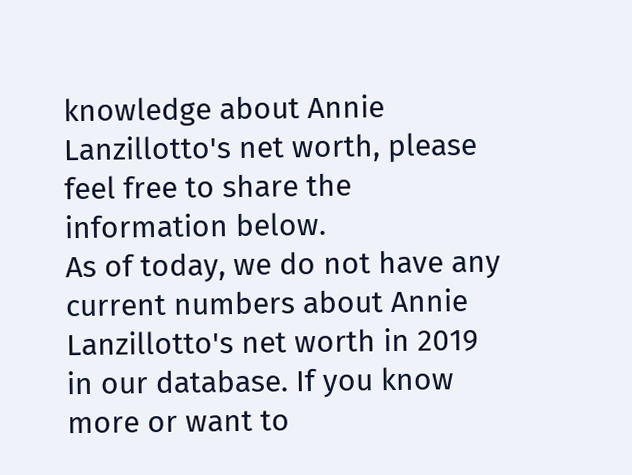knowledge about Annie Lanzillotto's net worth, please feel free to share the information below.
As of today, we do not have any current numbers about Annie Lanzillotto's net worth in 2019 in our database. If you know more or want to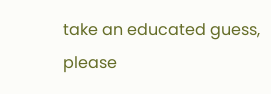take an educated guess, please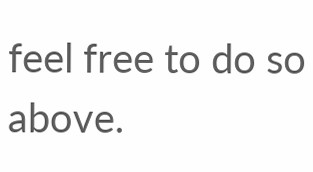feel free to do so above.